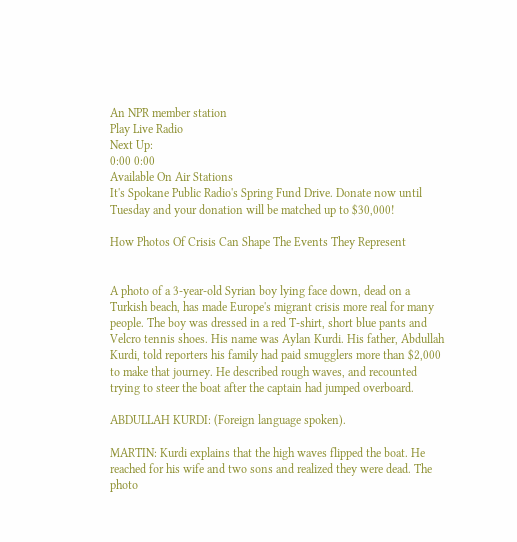An NPR member station
Play Live Radio
Next Up:
0:00 0:00
Available On Air Stations
It's Spokane Public Radio's Spring Fund Drive. Donate now until Tuesday and your donation will be matched up to $30,000!

How Photos Of Crisis Can Shape The Events They Represent


A photo of a 3-year-old Syrian boy lying face down, dead on a Turkish beach, has made Europe's migrant crisis more real for many people. The boy was dressed in a red T-shirt, short blue pants and Velcro tennis shoes. His name was Aylan Kurdi. His father, Abdullah Kurdi, told reporters his family had paid smugglers more than $2,000 to make that journey. He described rough waves, and recounted trying to steer the boat after the captain had jumped overboard.

ABDULLAH KURDI: (Foreign language spoken).

MARTIN: Kurdi explains that the high waves flipped the boat. He reached for his wife and two sons and realized they were dead. The photo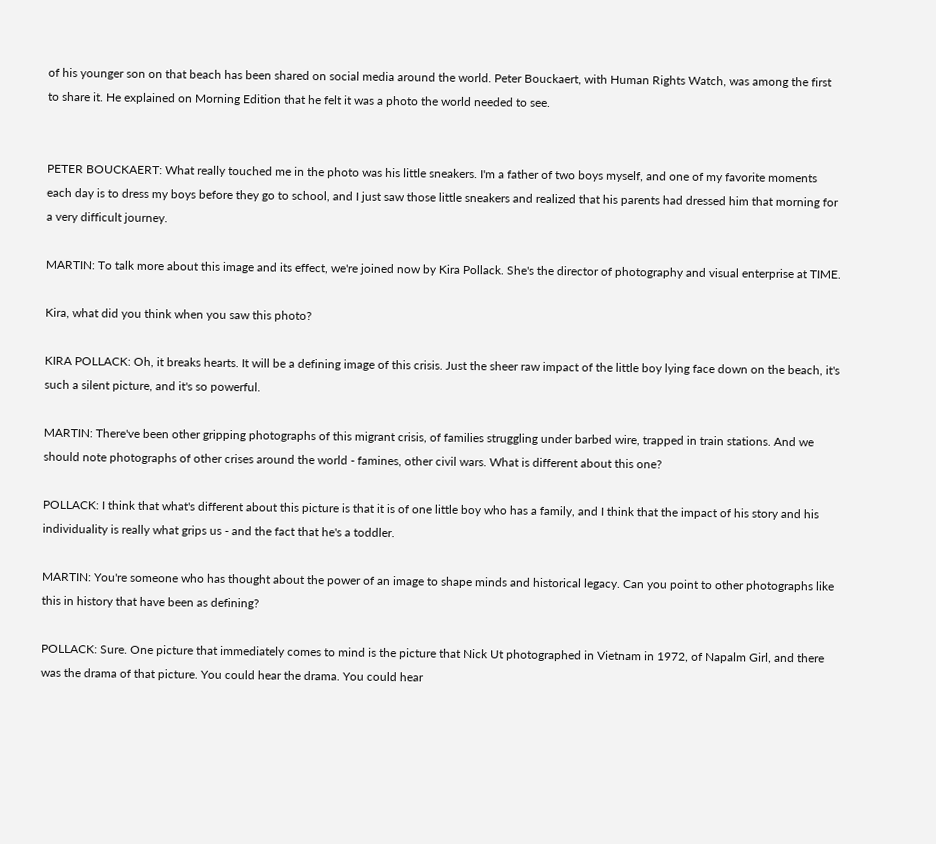of his younger son on that beach has been shared on social media around the world. Peter Bouckaert, with Human Rights Watch, was among the first to share it. He explained on Morning Edition that he felt it was a photo the world needed to see.


PETER BOUCKAERT: What really touched me in the photo was his little sneakers. I'm a father of two boys myself, and one of my favorite moments each day is to dress my boys before they go to school, and I just saw those little sneakers and realized that his parents had dressed him that morning for a very difficult journey.

MARTIN: To talk more about this image and its effect, we're joined now by Kira Pollack. She's the director of photography and visual enterprise at TIME.

Kira, what did you think when you saw this photo?

KIRA POLLACK: Oh, it breaks hearts. It will be a defining image of this crisis. Just the sheer raw impact of the little boy lying face down on the beach, it's such a silent picture, and it's so powerful.

MARTIN: There've been other gripping photographs of this migrant crisis, of families struggling under barbed wire, trapped in train stations. And we should note photographs of other crises around the world - famines, other civil wars. What is different about this one?

POLLACK: I think that what's different about this picture is that it is of one little boy who has a family, and I think that the impact of his story and his individuality is really what grips us - and the fact that he's a toddler.

MARTIN: You're someone who has thought about the power of an image to shape minds and historical legacy. Can you point to other photographs like this in history that have been as defining?

POLLACK: Sure. One picture that immediately comes to mind is the picture that Nick Ut photographed in Vietnam in 1972, of Napalm Girl, and there was the drama of that picture. You could hear the drama. You could hear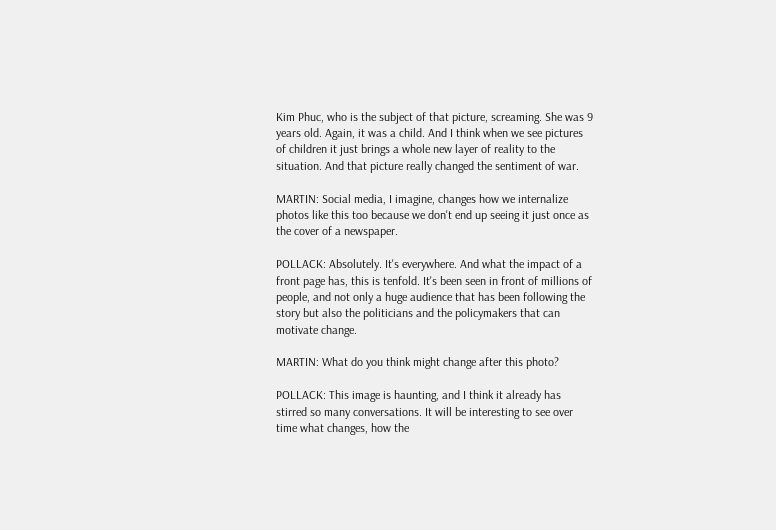Kim Phuc, who is the subject of that picture, screaming. She was 9 years old. Again, it was a child. And I think when we see pictures of children it just brings a whole new layer of reality to the situation. And that picture really changed the sentiment of war.

MARTIN: Social media, I imagine, changes how we internalize photos like this too because we don't end up seeing it just once as the cover of a newspaper.

POLLACK: Absolutely. It's everywhere. And what the impact of a front page has, this is tenfold. It's been seen in front of millions of people, and not only a huge audience that has been following the story but also the politicians and the policymakers that can motivate change.

MARTIN: What do you think might change after this photo?

POLLACK: This image is haunting, and I think it already has stirred so many conversations. It will be interesting to see over time what changes, how the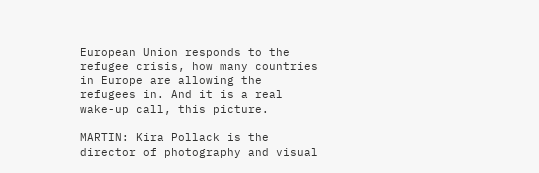European Union responds to the refugee crisis, how many countries in Europe are allowing the refugees in. And it is a real wake-up call, this picture.

MARTIN: Kira Pollack is the director of photography and visual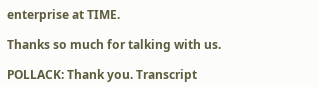enterprise at TIME.

Thanks so much for talking with us.

POLLACK: Thank you. Transcript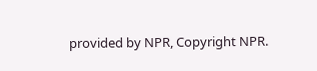provided by NPR, Copyright NPR.